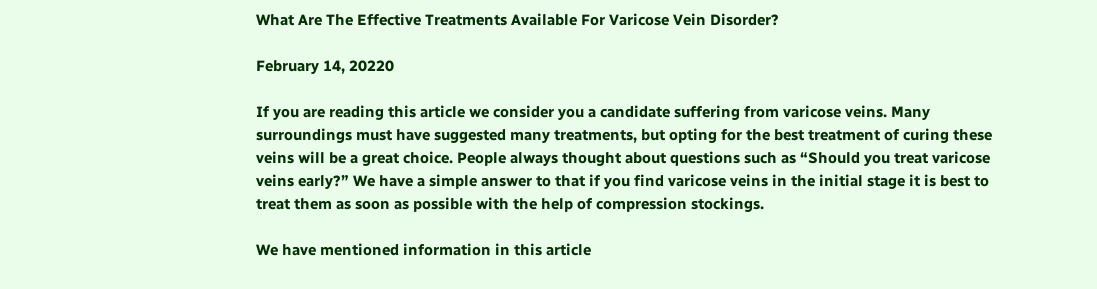What Are The Effective Treatments Available For Varicose Vein Disorder?

February 14, 20220

If you are reading this article we consider you a candidate suffering from varicose veins. Many surroundings must have suggested many treatments, but opting for the best treatment of curing these veins will be a great choice. People always thought about questions such as “Should you treat varicose veins early?” We have a simple answer to that if you find varicose veins in the initial stage it is best to treat them as soon as possible with the help of compression stockings.

We have mentioned information in this article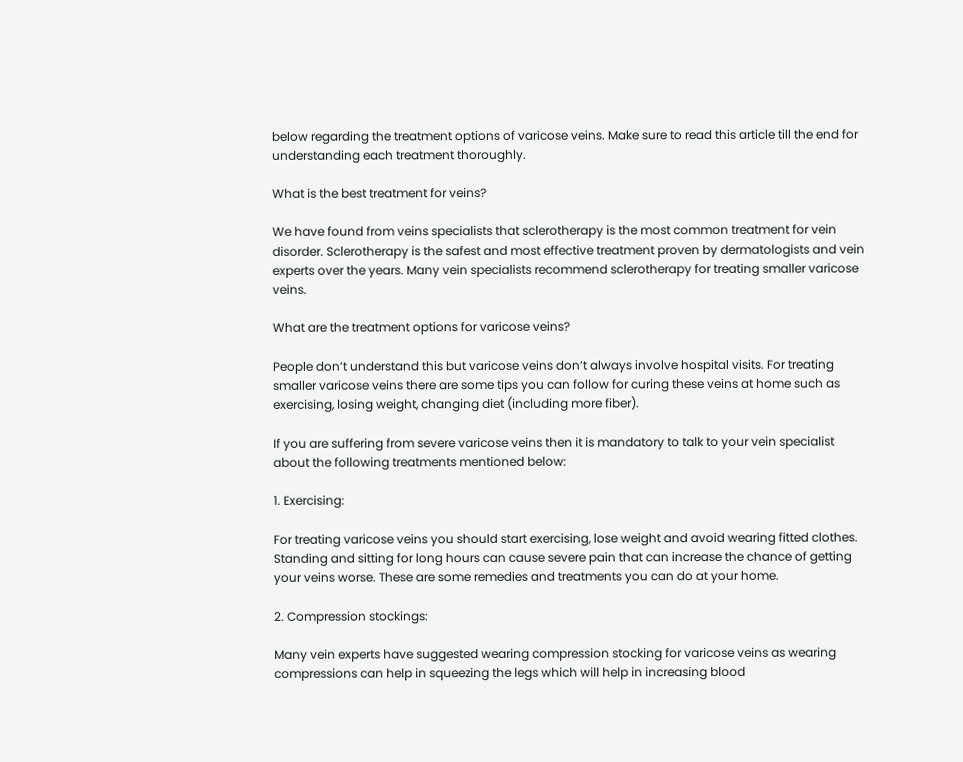below regarding the treatment options of varicose veins. Make sure to read this article till the end for understanding each treatment thoroughly.

What is the best treatment for veins?

We have found from veins specialists that sclerotherapy is the most common treatment for vein disorder. Sclerotherapy is the safest and most effective treatment proven by dermatologists and vein experts over the years. Many vein specialists recommend sclerotherapy for treating smaller varicose veins.

What are the treatment options for varicose veins?

People don’t understand this but varicose veins don’t always involve hospital visits. For treating smaller varicose veins there are some tips you can follow for curing these veins at home such as exercising, losing weight, changing diet (including more fiber).

If you are suffering from severe varicose veins then it is mandatory to talk to your vein specialist about the following treatments mentioned below:

1. Exercising:

For treating varicose veins you should start exercising, lose weight and avoid wearing fitted clothes. Standing and sitting for long hours can cause severe pain that can increase the chance of getting your veins worse. These are some remedies and treatments you can do at your home.

2. Compression stockings:

Many vein experts have suggested wearing compression stocking for varicose veins as wearing compressions can help in squeezing the legs which will help in increasing blood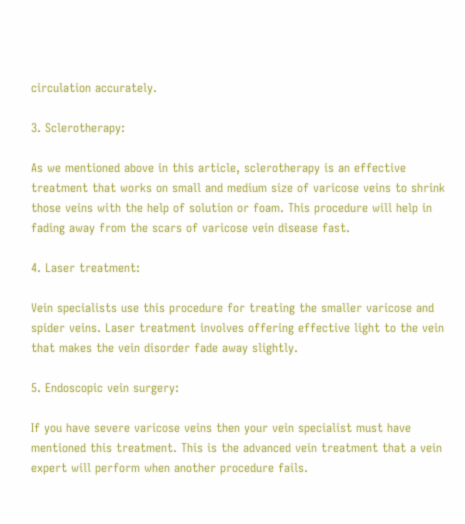circulation accurately.

3. Sclerotherapy:

As we mentioned above in this article, sclerotherapy is an effective treatment that works on small and medium size of varicose veins to shrink those veins with the help of solution or foam. This procedure will help in fading away from the scars of varicose vein disease fast.

4. Laser treatment:

Vein specialists use this procedure for treating the smaller varicose and spider veins. Laser treatment involves offering effective light to the vein that makes the vein disorder fade away slightly.

5. Endoscopic vein surgery:

If you have severe varicose veins then your vein specialist must have mentioned this treatment. This is the advanced vein treatment that a vein expert will perform when another procedure fails.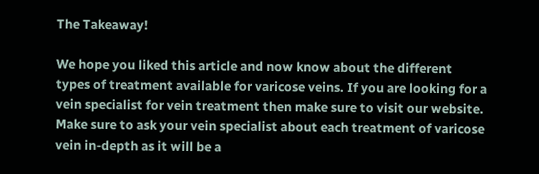The Takeaway!

We hope you liked this article and now know about the different types of treatment available for varicose veins. If you are looking for a vein specialist for vein treatment then make sure to visit our website. Make sure to ask your vein specialist about each treatment of varicose vein in-depth as it will be a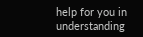help for you in understanding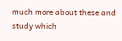much more about these and study which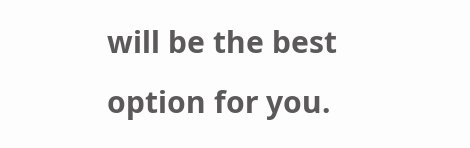will be the best option for you.